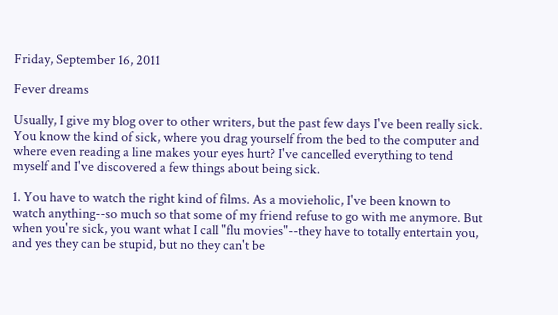Friday, September 16, 2011

Fever dreams

Usually, I give my blog over to other writers, but the past few days I've been really sick. You know the kind of sick, where you drag yourself from the bed to the computer and where even reading a line makes your eyes hurt? I've cancelled everything to tend myself and I've discovered a few things about being sick.

1. You have to watch the right kind of films. As a movieholic, I've been known to watch anything--so much so that some of my friend refuse to go with me anymore. But when you're sick, you want what I call "flu movies"--they have to totally entertain you, and yes they can be stupid, but no they can't be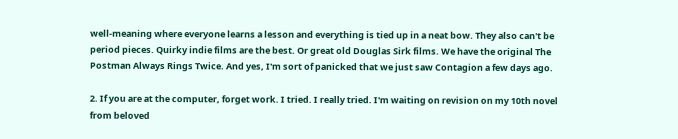well-meaning where everyone learns a lesson and everything is tied up in a neat bow. They also can't be period pieces. Quirky indie films are the best. Or great old Douglas Sirk films. We have the original The Postman Always Rings Twice. And yes, I'm sort of panicked that we just saw Contagion a few days ago.

2. If you are at the computer, forget work. I tried. I really tried. I'm waiting on revision on my 10th novel from beloved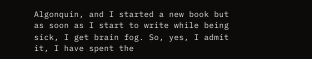Algonquin, and I started a new book but as soon as I start to write while being sick, I get brain fog. So, yes, I admit it, I have spent the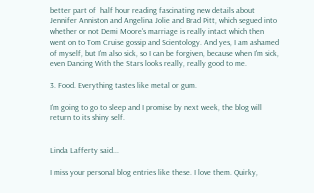better part of  half hour reading fascinating new details about Jennifer Anniston and Angelina Jolie and Brad Pitt, which segued into whether or not Demi Moore's marriage is really intact which then went on to Tom Cruise gossip and Scientology. And yes, I am ashamed of myself, but I'm also sick, so I can be forgiven, because when I'm sick, even Dancing With the Stars looks really, really good to me.

3. Food. Everything tastes like metal or gum.

I'm going to go to sleep and I promise by next week, the blog will return to its shiny self.


Linda Lafferty said...

I miss your personal blog entries like these. I love them. Quirky,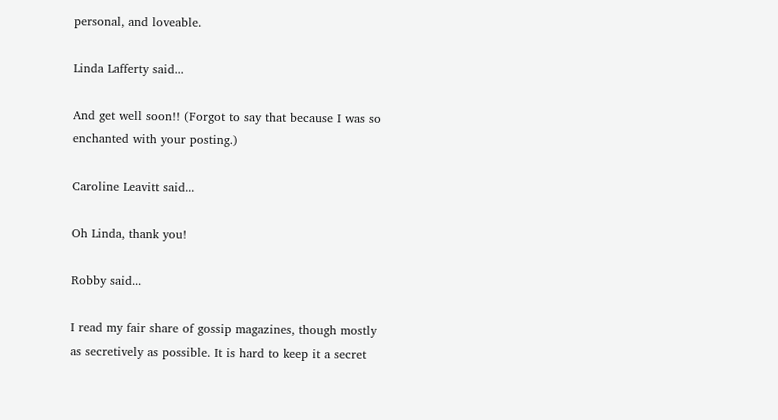personal, and loveable.

Linda Lafferty said...

And get well soon!! (Forgot to say that because I was so enchanted with your posting.)

Caroline Leavitt said...

Oh Linda, thank you!

Robby said...

I read my fair share of gossip magazines, though mostly as secretively as possible. It is hard to keep it a secret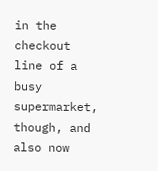in the checkout line of a busy supermarket, though, and also now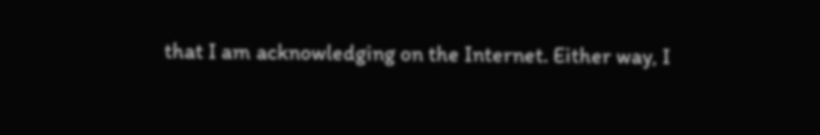that I am acknowledging on the Internet. Either way, I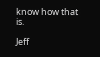know how that is.

Jeff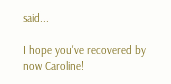said...

I hope you've recovered by now Caroline!